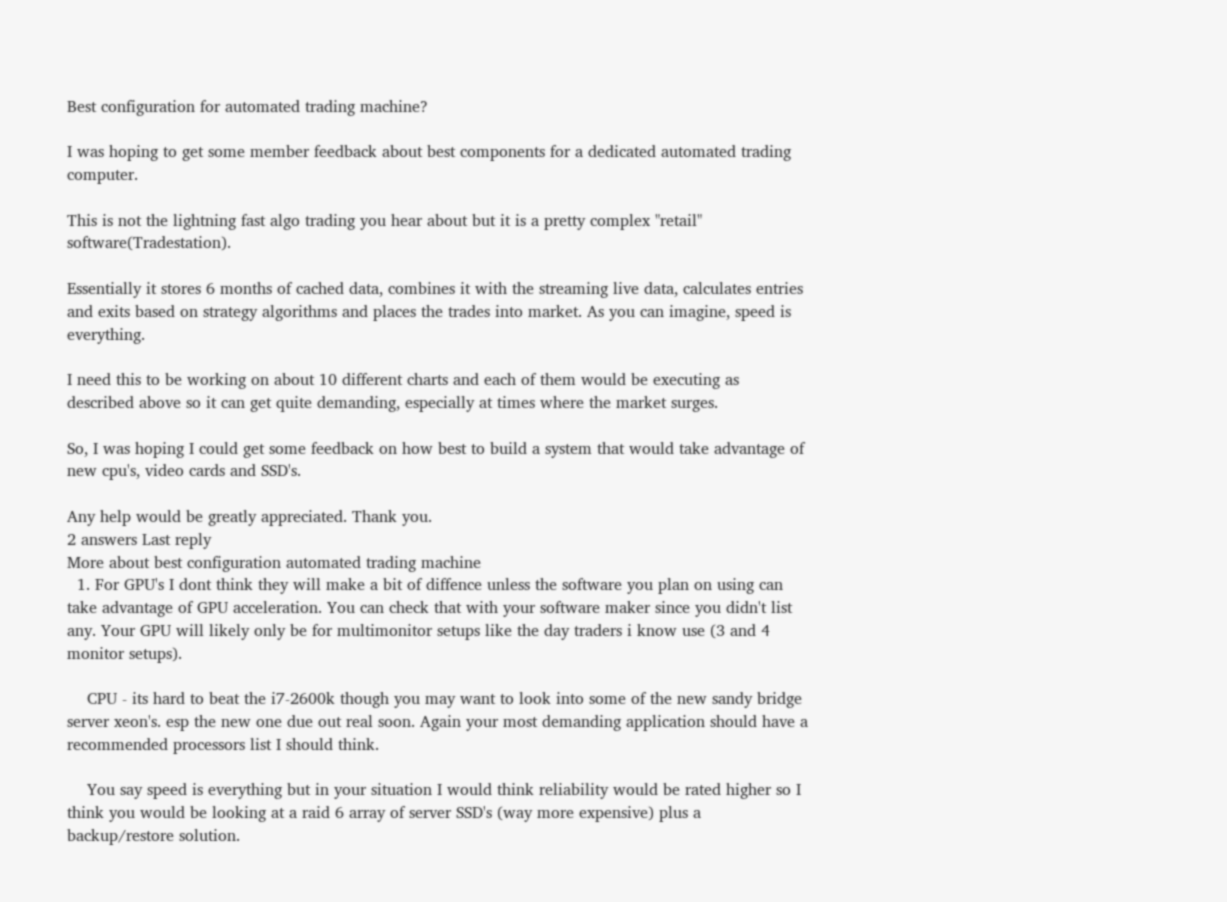Best configuration for automated trading machine?

I was hoping to get some member feedback about best components for a dedicated automated trading computer.

This is not the lightning fast algo trading you hear about but it is a pretty complex "retail" software(Tradestation).

Essentially it stores 6 months of cached data, combines it with the streaming live data, calculates entries and exits based on strategy algorithms and places the trades into market. As you can imagine, speed is everything.

I need this to be working on about 10 different charts and each of them would be executing as described above so it can get quite demanding, especially at times where the market surges.

So, I was hoping I could get some feedback on how best to build a system that would take advantage of new cpu's, video cards and SSD's.

Any help would be greatly appreciated. Thank you.
2 answers Last reply
More about best configuration automated trading machine
  1. For GPU's I dont think they will make a bit of diffence unless the software you plan on using can take advantage of GPU acceleration. You can check that with your software maker since you didn't list any. Your GPU will likely only be for multimonitor setups like the day traders i know use (3 and 4 monitor setups).

    CPU - its hard to beat the i7-2600k though you may want to look into some of the new sandy bridge server xeon's. esp the new one due out real soon. Again your most demanding application should have a recommended processors list I should think.

    You say speed is everything but in your situation I would think reliability would be rated higher so I think you would be looking at a raid 6 array of server SSD's (way more expensive) plus a backup/restore solution.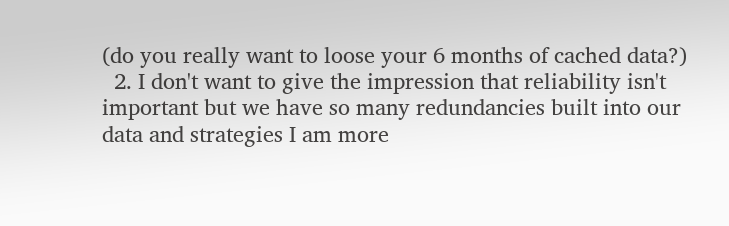(do you really want to loose your 6 months of cached data?)
  2. I don't want to give the impression that reliability isn't important but we have so many redundancies built into our data and strategies I am more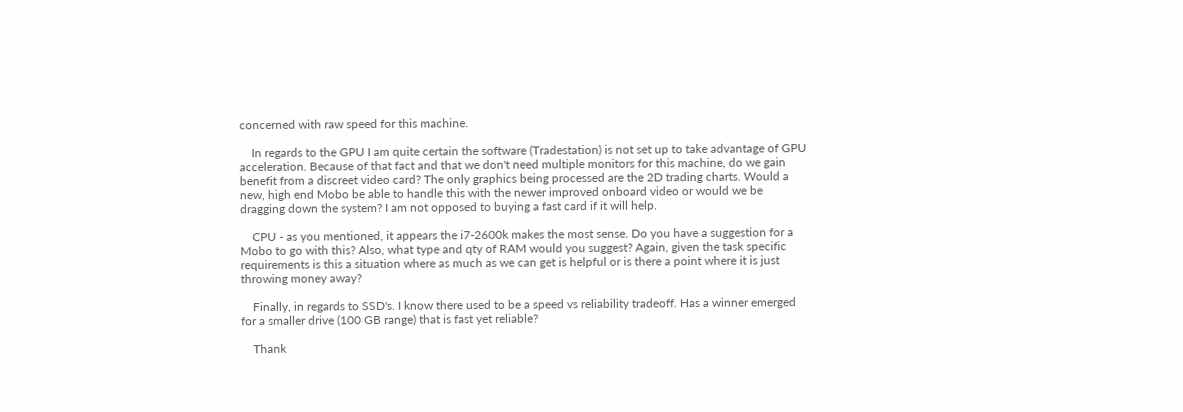concerned with raw speed for this machine.

    In regards to the GPU I am quite certain the software (Tradestation) is not set up to take advantage of GPU acceleration. Because of that fact and that we don't need multiple monitors for this machine, do we gain benefit from a discreet video card? The only graphics being processed are the 2D trading charts. Would a new, high end Mobo be able to handle this with the newer improved onboard video or would we be dragging down the system? I am not opposed to buying a fast card if it will help.

    CPU - as you mentioned, it appears the i7-2600k makes the most sense. Do you have a suggestion for a Mobo to go with this? Also, what type and qty of RAM would you suggest? Again, given the task specific requirements is this a situation where as much as we can get is helpful or is there a point where it is just throwing money away?

    Finally, in regards to SSD's. I know there used to be a speed vs reliability tradeoff. Has a winner emerged for a smaller drive (100 GB range) that is fast yet reliable?

    Thank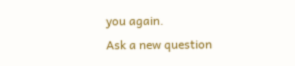you again.
Ask a new question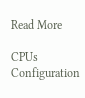Read More

CPUs Configuration